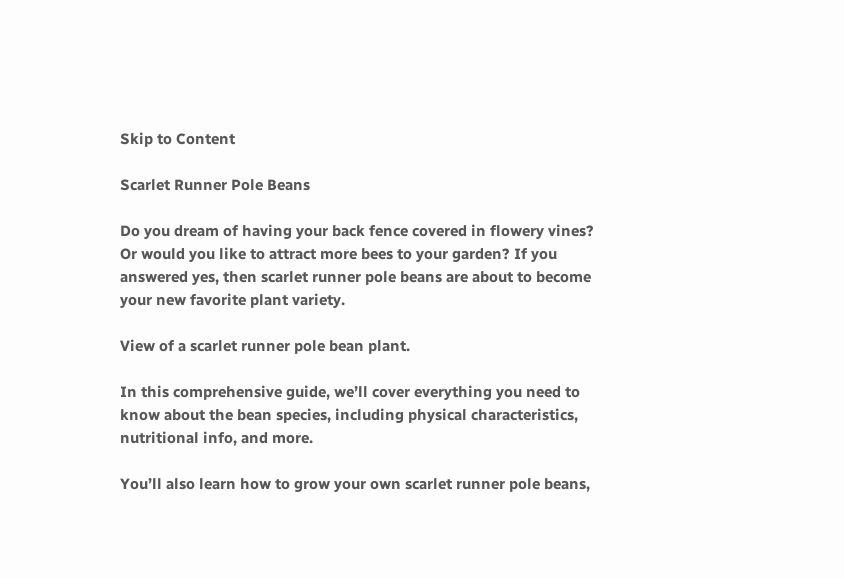Skip to Content

Scarlet Runner Pole Beans

Do you dream of having your back fence covered in flowery vines? Or would you like to attract more bees to your garden? If you answered yes, then scarlet runner pole beans are about to become your new favorite plant variety.

View of a scarlet runner pole bean plant.

In this comprehensive guide, we’ll cover everything you need to know about the bean species, including physical characteristics, nutritional info, and more.

You’ll also learn how to grow your own scarlet runner pole beans,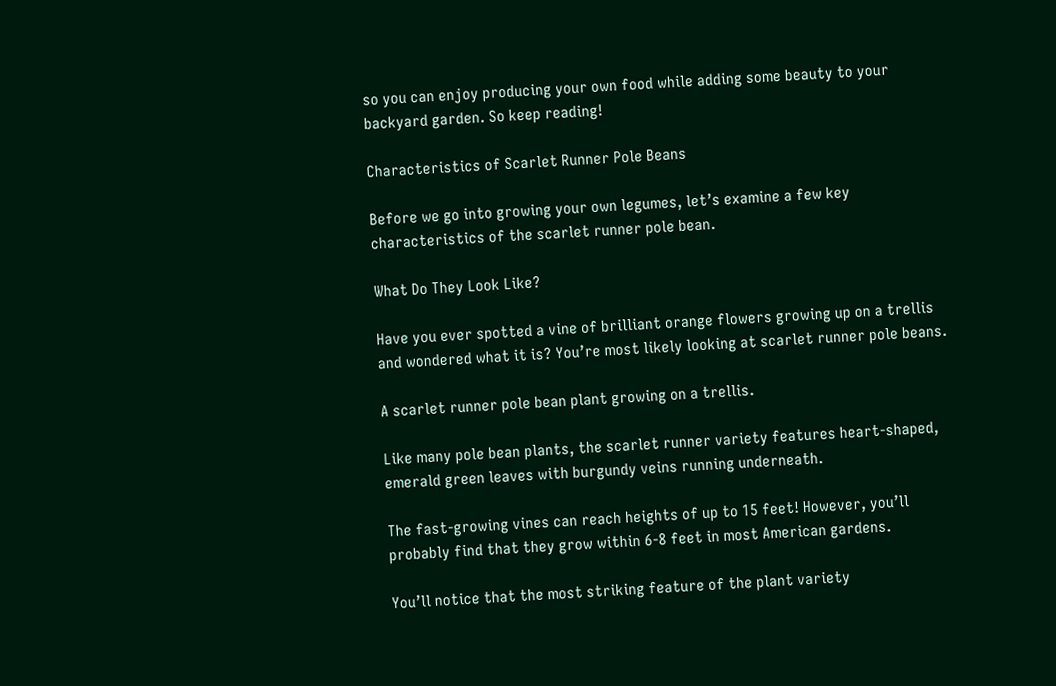so you can enjoy producing your own food while adding some beauty to your backyard garden. So keep reading!

Characteristics of Scarlet Runner Pole Beans

Before we go into growing your own legumes, let’s examine a few key characteristics of the scarlet runner pole bean.

What Do They Look Like?

Have you ever spotted a vine of brilliant orange flowers growing up on a trellis and wondered what it is? You’re most likely looking at scarlet runner pole beans.

A scarlet runner pole bean plant growing on a trellis.

Like many pole bean plants, the scarlet runner variety features heart-shaped, emerald green leaves with burgundy veins running underneath.

The fast-growing vines can reach heights of up to 15 feet! However, you’ll probably find that they grow within 6-8 feet in most American gardens.

You’ll notice that the most striking feature of the plant variety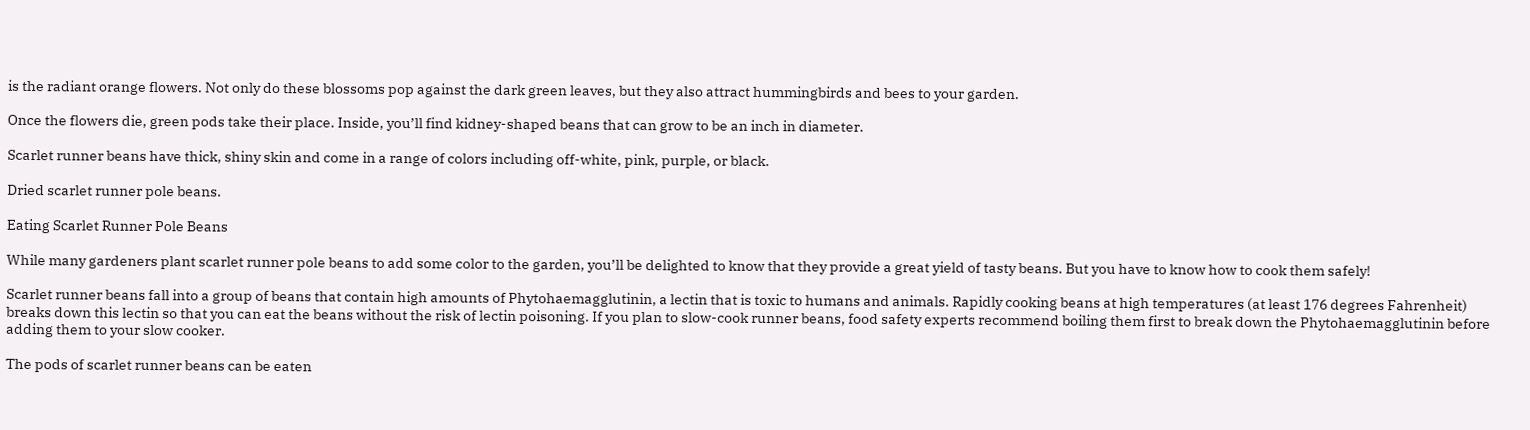is the radiant orange flowers. Not only do these blossoms pop against the dark green leaves, but they also attract hummingbirds and bees to your garden.

Once the flowers die, green pods take their place. Inside, you’ll find kidney-shaped beans that can grow to be an inch in diameter.

Scarlet runner beans have thick, shiny skin and come in a range of colors including off-white, pink, purple, or black.

Dried scarlet runner pole beans.

Eating Scarlet Runner Pole Beans

While many gardeners plant scarlet runner pole beans to add some color to the garden, you’ll be delighted to know that they provide a great yield of tasty beans. But you have to know how to cook them safely!

Scarlet runner beans fall into a group of beans that contain high amounts of Phytohaemagglutinin, a lectin that is toxic to humans and animals. Rapidly cooking beans at high temperatures (at least 176 degrees Fahrenheit) breaks down this lectin so that you can eat the beans without the risk of lectin poisoning. If you plan to slow-cook runner beans, food safety experts recommend boiling them first to break down the Phytohaemagglutinin before adding them to your slow cooker.

The pods of scarlet runner beans can be eaten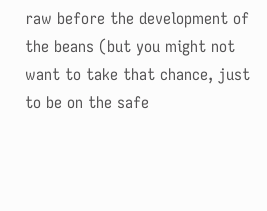raw before the development of the beans (but you might not want to take that chance, just to be on the safe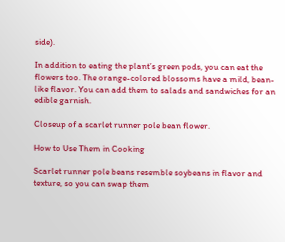side).

In addition to eating the plant’s green pods, you can eat the flowers too. The orange-colored blossoms have a mild, bean-like flavor. You can add them to salads and sandwiches for an edible garnish.

Closeup of a scarlet runner pole bean flower.

How to Use Them in Cooking

Scarlet runner pole beans resemble soybeans in flavor and texture, so you can swap them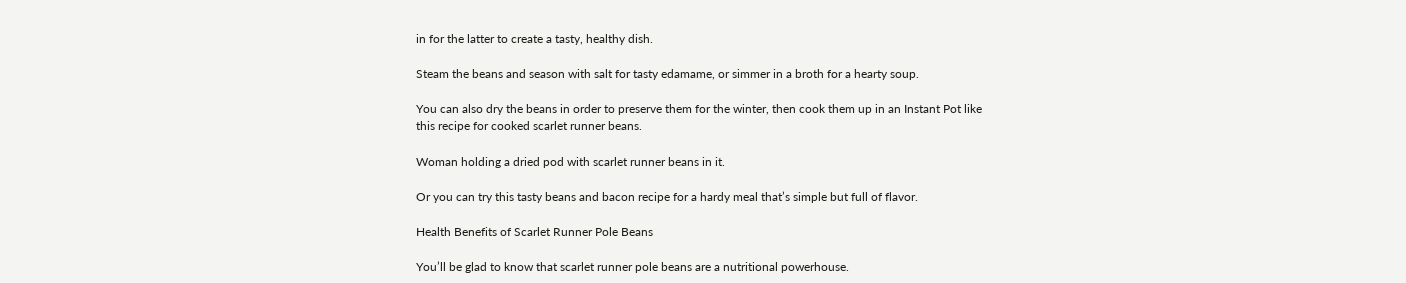in for the latter to create a tasty, healthy dish.

Steam the beans and season with salt for tasty edamame, or simmer in a broth for a hearty soup.

You can also dry the beans in order to preserve them for the winter, then cook them up in an Instant Pot like this recipe for cooked scarlet runner beans.

Woman holding a dried pod with scarlet runner beans in it.

Or you can try this tasty beans and bacon recipe for a hardy meal that’s simple but full of flavor.

Health Benefits of Scarlet Runner Pole Beans

You’ll be glad to know that scarlet runner pole beans are a nutritional powerhouse.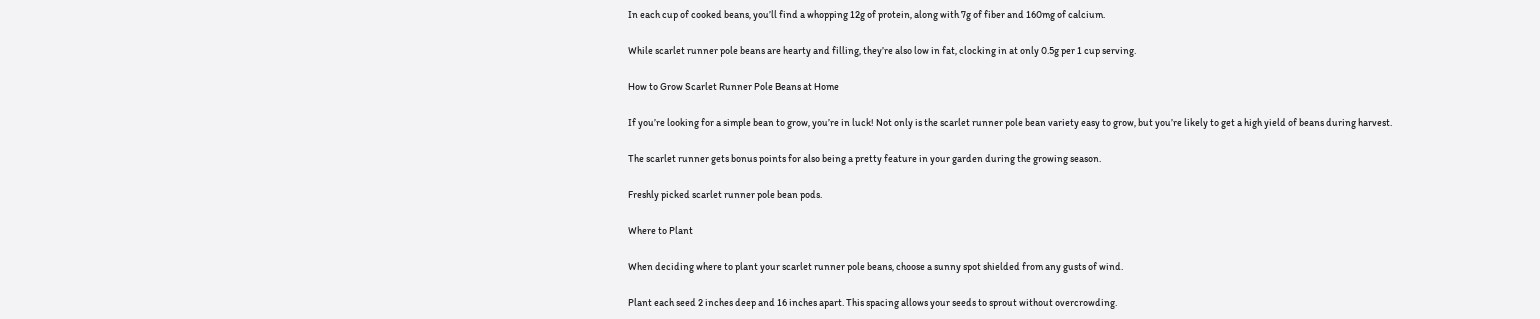In each cup of cooked beans, you’ll find a whopping 12g of protein, along with 7g of fiber and 160mg of calcium.

While scarlet runner pole beans are hearty and filling, they’re also low in fat, clocking in at only 0.5g per 1 cup serving.

How to Grow Scarlet Runner Pole Beans at Home

If you’re looking for a simple bean to grow, you’re in luck! Not only is the scarlet runner pole bean variety easy to grow, but you’re likely to get a high yield of beans during harvest.

The scarlet runner gets bonus points for also being a pretty feature in your garden during the growing season.

Freshly picked scarlet runner pole bean pods.

Where to Plant

When deciding where to plant your scarlet runner pole beans, choose a sunny spot shielded from any gusts of wind.

Plant each seed 2 inches deep and 16 inches apart. This spacing allows your seeds to sprout without overcrowding.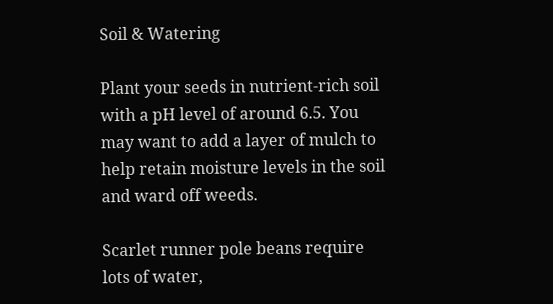Soil & Watering

Plant your seeds in nutrient-rich soil with a pH level of around 6.5. You may want to add a layer of mulch to help retain moisture levels in the soil and ward off weeds.

Scarlet runner pole beans require lots of water,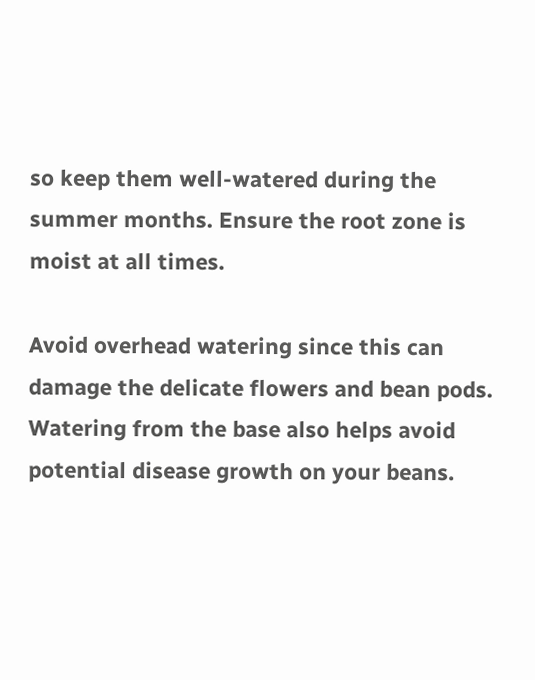so keep them well-watered during the summer months. Ensure the root zone is moist at all times.

Avoid overhead watering since this can damage the delicate flowers and bean pods. Watering from the base also helps avoid potential disease growth on your beans.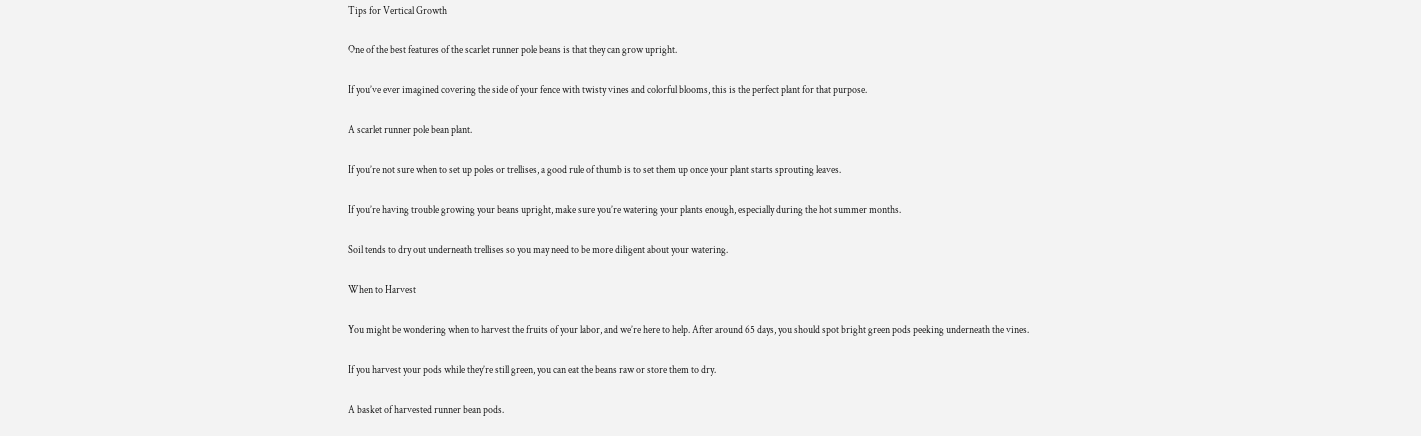Tips for Vertical Growth

One of the best features of the scarlet runner pole beans is that they can grow upright.

If you’ve ever imagined covering the side of your fence with twisty vines and colorful blooms, this is the perfect plant for that purpose.

A scarlet runner pole bean plant.

If you’re not sure when to set up poles or trellises, a good rule of thumb is to set them up once your plant starts sprouting leaves.

If you’re having trouble growing your beans upright, make sure you’re watering your plants enough, especially during the hot summer months.

Soil tends to dry out underneath trellises so you may need to be more diligent about your watering.

When to Harvest

You might be wondering when to harvest the fruits of your labor, and we’re here to help. After around 65 days, you should spot bright green pods peeking underneath the vines.

If you harvest your pods while they’re still green, you can eat the beans raw or store them to dry.

A basket of harvested runner bean pods.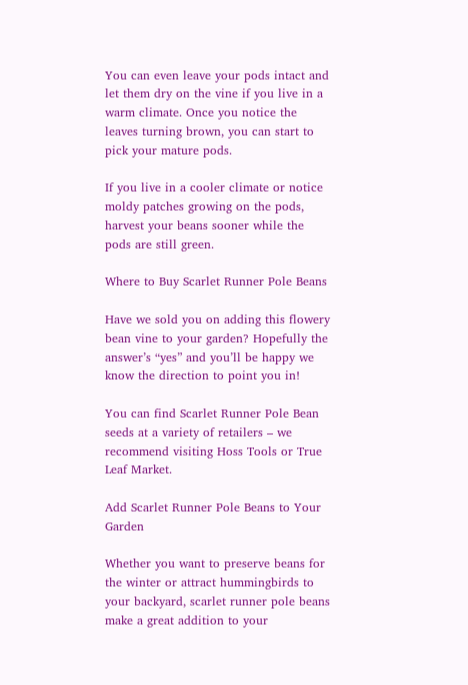You can even leave your pods intact and let them dry on the vine if you live in a warm climate. Once you notice the leaves turning brown, you can start to pick your mature pods.

If you live in a cooler climate or notice moldy patches growing on the pods, harvest your beans sooner while the pods are still green.

Where to Buy Scarlet Runner Pole Beans

Have we sold you on adding this flowery bean vine to your garden? Hopefully the answer’s “yes” and you’ll be happy we know the direction to point you in!

You can find Scarlet Runner Pole Bean seeds at a variety of retailers – we recommend visiting Hoss Tools or True Leaf Market.

Add Scarlet Runner Pole Beans to Your Garden

Whether you want to preserve beans for the winter or attract hummingbirds to your backyard, scarlet runner pole beans make a great addition to your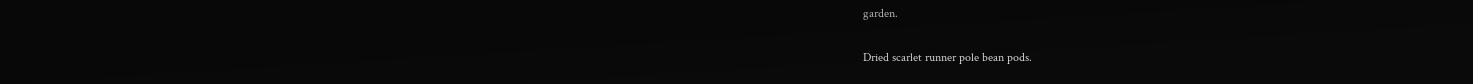garden.

Dried scarlet runner pole bean pods.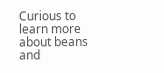Curious to learn more about beans and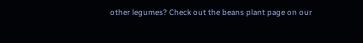other legumes? Check out the beans plant page on our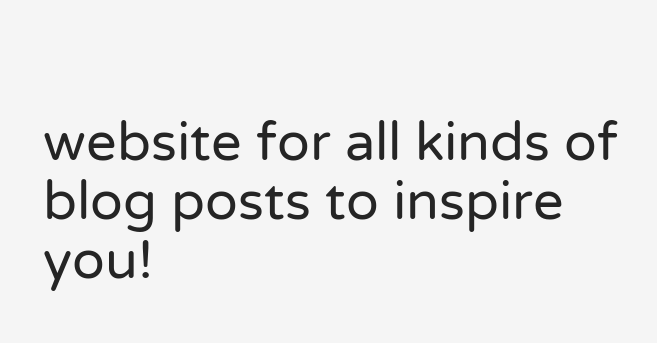website for all kinds of blog posts to inspire you!